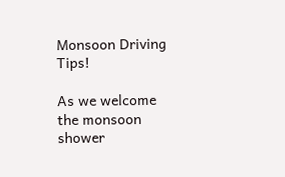Monsoon Driving Tips!

As we welcome the monsoon shower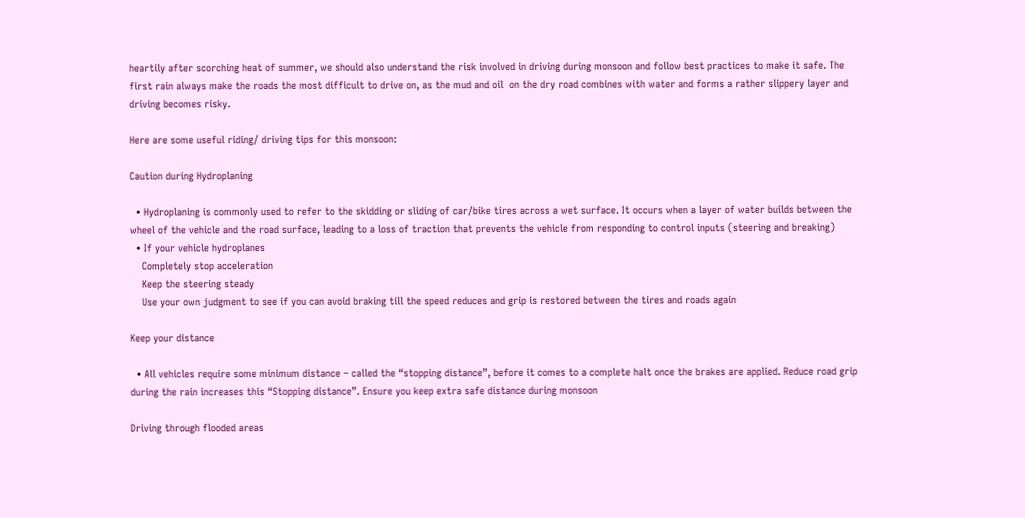heartily after scorching heat of summer, we should also understand the risk involved in driving during monsoon and follow best practices to make it safe. The first rain always make the roads the most difficult to drive on, as the mud and oil  on the dry road combines with water and forms a rather slippery layer and driving becomes risky.

Here are some useful riding/ driving tips for this monsoon:

Caution during Hydroplaning

  • Hydroplaning is commonly used to refer to the skidding or sliding of car/bike tires across a wet surface. It occurs when a layer of water builds between the wheel of the vehicle and the road surface, leading to a loss of traction that prevents the vehicle from responding to control inputs (steering and breaking)
  • If your vehicle hydroplanes
    Completely stop acceleration
    Keep the steering steady
    Use your own judgment to see if you can avoid braking till the speed reduces and grip is restored between the tires and roads again

Keep your distance

  • All vehicles require some minimum distance – called the “stopping distance”, before it comes to a complete halt once the brakes are applied. Reduce road grip during the rain increases this “Stopping distance”. Ensure you keep extra safe distance during monsoon

Driving through flooded areas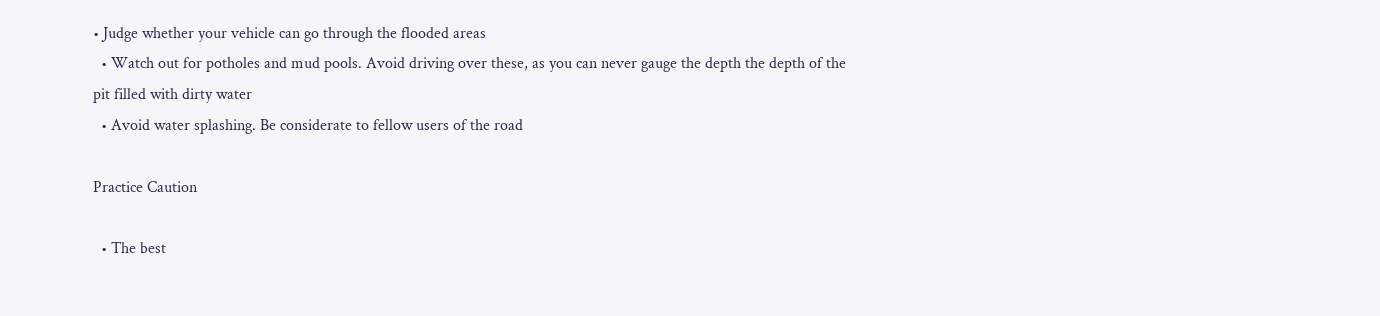• Judge whether your vehicle can go through the flooded areas
  • Watch out for potholes and mud pools. Avoid driving over these, as you can never gauge the depth the depth of the pit filled with dirty water
  • Avoid water splashing. Be considerate to fellow users of the road

Practice Caution

  • The best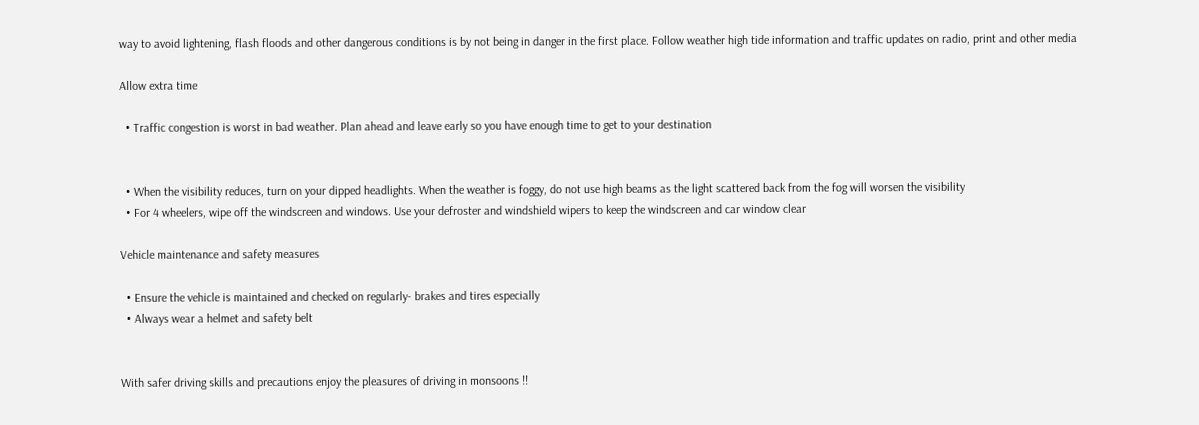way to avoid lightening, flash floods and other dangerous conditions is by not being in danger in the first place. Follow weather high tide information and traffic updates on radio, print and other media

Allow extra time

  • Traffic congestion is worst in bad weather. Plan ahead and leave early so you have enough time to get to your destination


  • When the visibility reduces, turn on your dipped headlights. When the weather is foggy, do not use high beams as the light scattered back from the fog will worsen the visibility
  • For 4 wheelers, wipe off the windscreen and windows. Use your defroster and windshield wipers to keep the windscreen and car window clear

Vehicle maintenance and safety measures

  • Ensure the vehicle is maintained and checked on regularly- brakes and tires especially
  • Always wear a helmet and safety belt


With safer driving skills and precautions enjoy the pleasures of driving in monsoons !!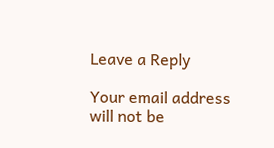Leave a Reply

Your email address will not be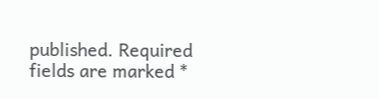published. Required fields are marked *